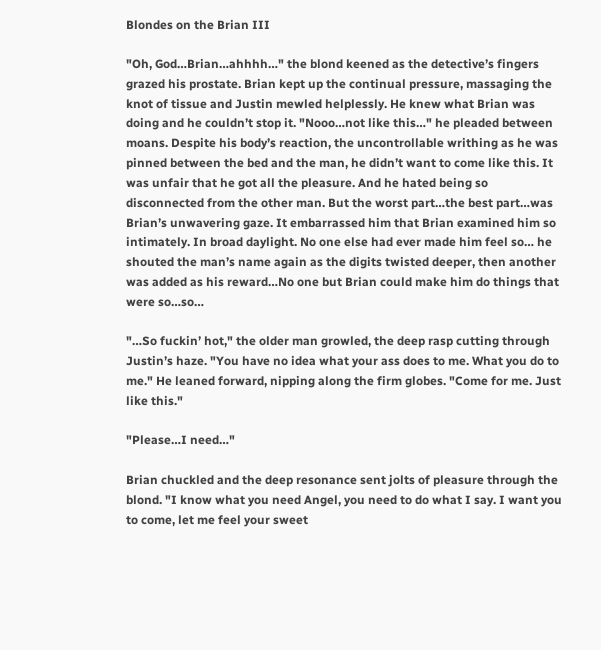Blondes on the Brian III

"Oh, God…Brian…ahhhh…" the blond keened as the detective’s fingers grazed his prostate. Brian kept up the continual pressure, massaging the knot of tissue and Justin mewled helplessly. He knew what Brian was doing and he couldn’t stop it. "Nooo…not like this…" he pleaded between moans. Despite his body’s reaction, the uncontrollable writhing as he was pinned between the bed and the man, he didn’t want to come like this. It was unfair that he got all the pleasure. And he hated being so disconnected from the other man. But the worst part…the best part…was Brian’s unwavering gaze. It embarrassed him that Brian examined him so intimately. In broad daylight. No one else had ever made him feel so… he shouted the man’s name again as the digits twisted deeper, then another was added as his reward…No one but Brian could make him do things that were so…so…

"…So fuckin’ hot," the older man growled, the deep rasp cutting through Justin’s haze. "You have no idea what your ass does to me. What you do to me." He leaned forward, nipping along the firm globes. "Come for me. Just like this."

"Please…I need…"

Brian chuckled and the deep resonance sent jolts of pleasure through the blond. "I know what you need Angel, you need to do what I say. I want you to come, let me feel your sweet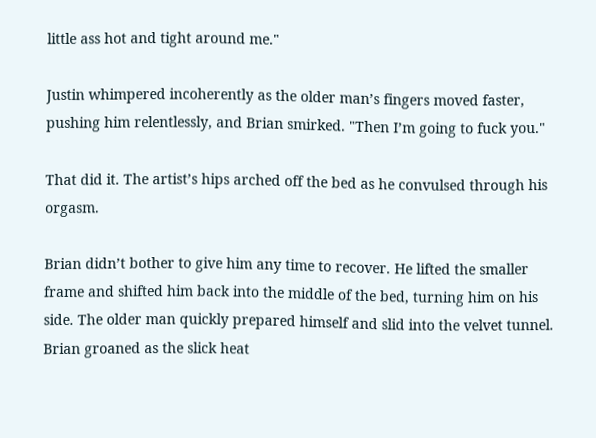little ass hot and tight around me."

Justin whimpered incoherently as the older man’s fingers moved faster, pushing him relentlessly, and Brian smirked. "Then I’m going to fuck you."

That did it. The artist’s hips arched off the bed as he convulsed through his orgasm.

Brian didn’t bother to give him any time to recover. He lifted the smaller frame and shifted him back into the middle of the bed, turning him on his side. The older man quickly prepared himself and slid into the velvet tunnel. Brian groaned as the slick heat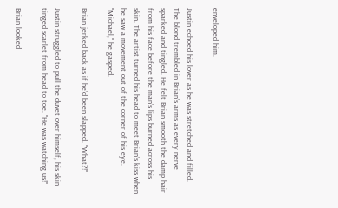enveloped him.

Justin echoed his lover as he was stretched and filled. The blond trembled in Brian’s arms as every nerve sparked and tingled. He felt Brian smooth the damp hair from his face before the man’s lips burned across his skin. The artist turned his head to meet Brian’s kiss when he saw a movement out of the corner of his eye. "Michael," he gasped.

Brian jerked back as if he’d been slapped. "What?!"

Justin struggled to pull the duvet over himself, his skin tinged scarlet from head to toe. "He was watching us!"

Brian looked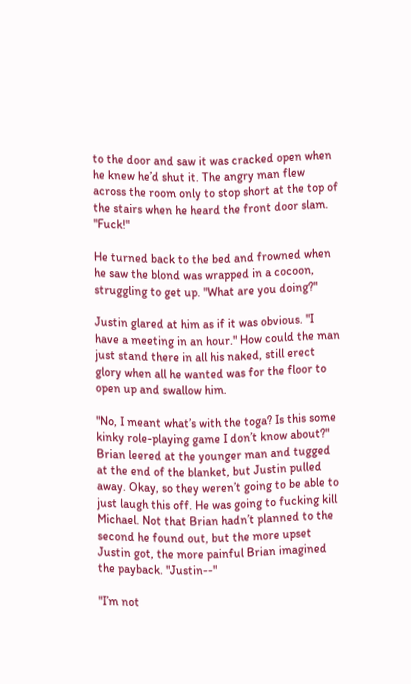to the door and saw it was cracked open when he knew he’d shut it. The angry man flew across the room only to stop short at the top of the stairs when he heard the front door slam. "Fuck!"

He turned back to the bed and frowned when he saw the blond was wrapped in a cocoon, struggling to get up. "What are you doing?"

Justin glared at him as if it was obvious. "I have a meeting in an hour." How could the man just stand there in all his naked, still erect glory when all he wanted was for the floor to open up and swallow him.

"No, I meant what’s with the toga? Is this some kinky role-playing game I don’t know about?" Brian leered at the younger man and tugged at the end of the blanket, but Justin pulled away. Okay, so they weren’t going to be able to just laugh this off. He was going to fucking kill Michael. Not that Brian hadn’t planned to the second he found out, but the more upset Justin got, the more painful Brian imagined the payback. "Justin--"

"I’m not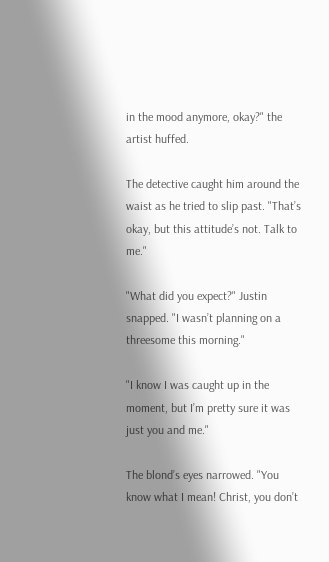in the mood anymore, okay?" the artist huffed.

The detective caught him around the waist as he tried to slip past. "That’s okay, but this attitude’s not. Talk to me."

"What did you expect?" Justin snapped. "I wasn’t planning on a threesome this morning."

"I know I was caught up in the moment, but I’m pretty sure it was just you and me."

The blond’s eyes narrowed. "You know what I mean! Christ, you don’t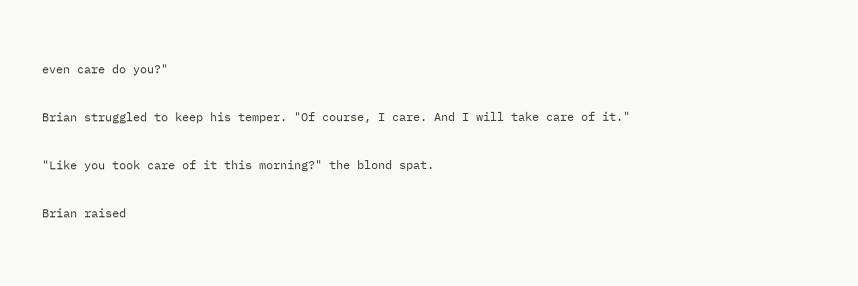even care do you?"

Brian struggled to keep his temper. "Of course, I care. And I will take care of it."

"Like you took care of it this morning?" the blond spat.

Brian raised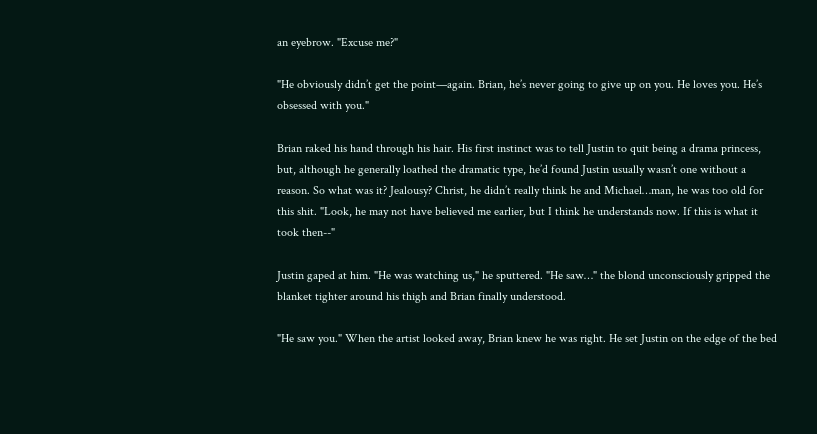an eyebrow. "Excuse me?"

"He obviously didn’t get the point—again. Brian, he’s never going to give up on you. He loves you. He’s obsessed with you."

Brian raked his hand through his hair. His first instinct was to tell Justin to quit being a drama princess, but, although he generally loathed the dramatic type, he’d found Justin usually wasn’t one without a reason. So what was it? Jealousy? Christ, he didn’t really think he and Michael…man, he was too old for this shit. "Look, he may not have believed me earlier, but I think he understands now. If this is what it took then--"

Justin gaped at him. "He was watching us," he sputtered. "He saw…" the blond unconsciously gripped the blanket tighter around his thigh and Brian finally understood.

"He saw you." When the artist looked away, Brian knew he was right. He set Justin on the edge of the bed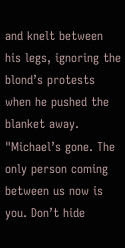and knelt between his legs, ignoring the blond’s protests when he pushed the blanket away. "Michael’s gone. The only person coming between us now is you. Don’t hide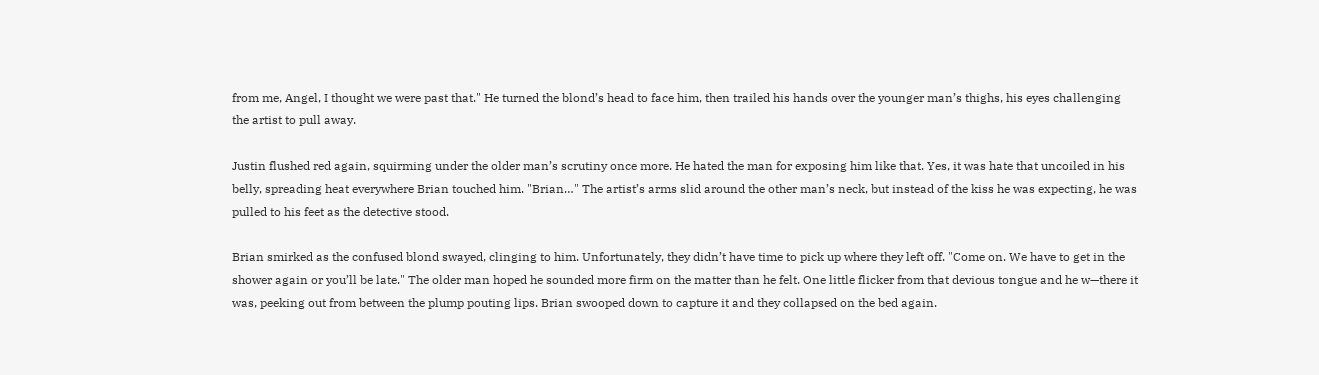from me, Angel, I thought we were past that." He turned the blond’s head to face him, then trailed his hands over the younger man’s thighs, his eyes challenging the artist to pull away.

Justin flushed red again, squirming under the older man’s scrutiny once more. He hated the man for exposing him like that. Yes, it was hate that uncoiled in his belly, spreading heat everywhere Brian touched him. "Brian…" The artist’s arms slid around the other man’s neck, but instead of the kiss he was expecting, he was pulled to his feet as the detective stood.

Brian smirked as the confused blond swayed, clinging to him. Unfortunately, they didn’t have time to pick up where they left off. "Come on. We have to get in the shower again or you’ll be late." The older man hoped he sounded more firm on the matter than he felt. One little flicker from that devious tongue and he w—there it was, peeking out from between the plump pouting lips. Brian swooped down to capture it and they collapsed on the bed again.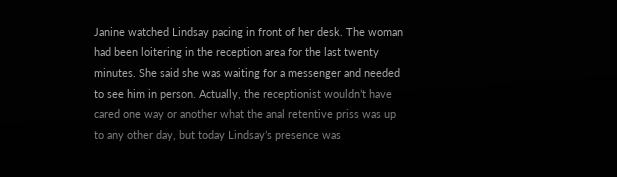Janine watched Lindsay pacing in front of her desk. The woman had been loitering in the reception area for the last twenty minutes. She said she was waiting for a messenger and needed to see him in person. Actually, the receptionist wouldn’t have cared one way or another what the anal retentive priss was up to any other day, but today Lindsay’s presence was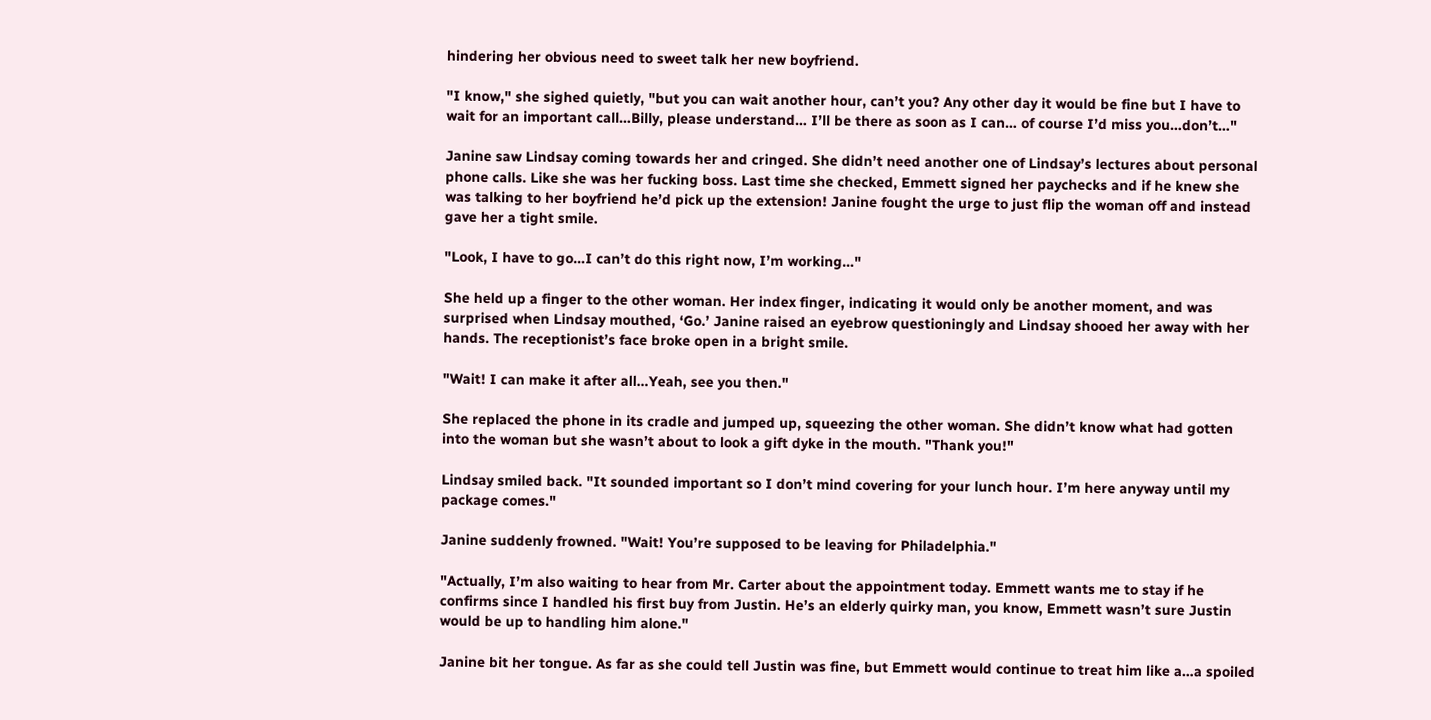hindering her obvious need to sweet talk her new boyfriend.

"I know," she sighed quietly, "but you can wait another hour, can’t you? Any other day it would be fine but I have to wait for an important call…Billy, please understand… I’ll be there as soon as I can… of course I’d miss you…don’t…"

Janine saw Lindsay coming towards her and cringed. She didn’t need another one of Lindsay’s lectures about personal phone calls. Like she was her fucking boss. Last time she checked, Emmett signed her paychecks and if he knew she was talking to her boyfriend he’d pick up the extension! Janine fought the urge to just flip the woman off and instead gave her a tight smile.

"Look, I have to go…I can’t do this right now, I’m working…"

She held up a finger to the other woman. Her index finger, indicating it would only be another moment, and was surprised when Lindsay mouthed, ‘Go.’ Janine raised an eyebrow questioningly and Lindsay shooed her away with her hands. The receptionist’s face broke open in a bright smile.

"Wait! I can make it after all…Yeah, see you then."

She replaced the phone in its cradle and jumped up, squeezing the other woman. She didn’t know what had gotten into the woman but she wasn’t about to look a gift dyke in the mouth. "Thank you!"

Lindsay smiled back. "It sounded important so I don’t mind covering for your lunch hour. I’m here anyway until my package comes."

Janine suddenly frowned. "Wait! You’re supposed to be leaving for Philadelphia."

"Actually, I’m also waiting to hear from Mr. Carter about the appointment today. Emmett wants me to stay if he confirms since I handled his first buy from Justin. He’s an elderly quirky man, you know, Emmett wasn’t sure Justin would be up to handling him alone."

Janine bit her tongue. As far as she could tell Justin was fine, but Emmett would continue to treat him like a…a spoiled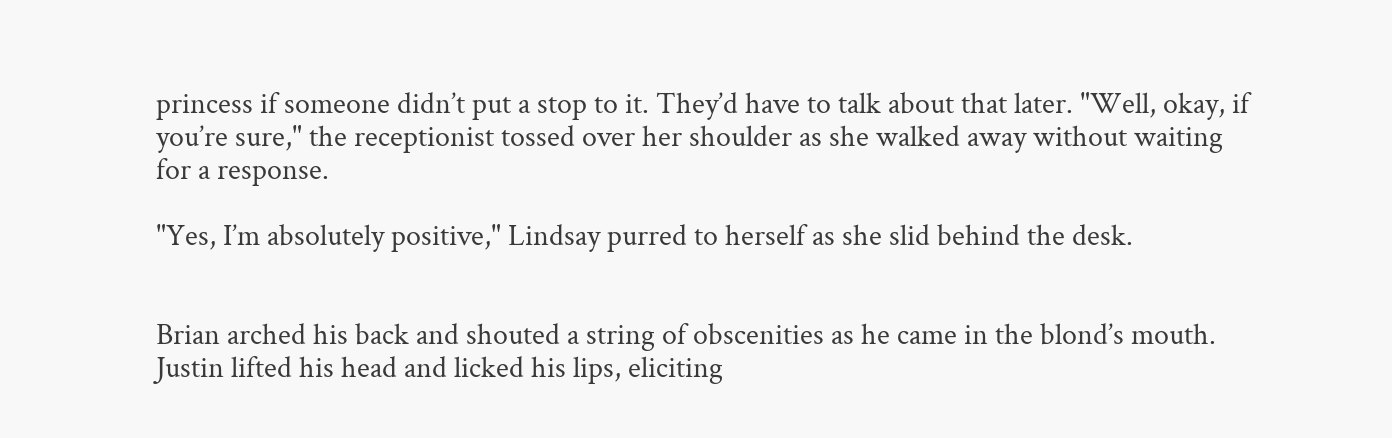princess if someone didn’t put a stop to it. They’d have to talk about that later. "Well, okay, if you’re sure," the receptionist tossed over her shoulder as she walked away without waiting for a response.

"Yes, I’m absolutely positive," Lindsay purred to herself as she slid behind the desk.


Brian arched his back and shouted a string of obscenities as he came in the blond’s mouth. Justin lifted his head and licked his lips, eliciting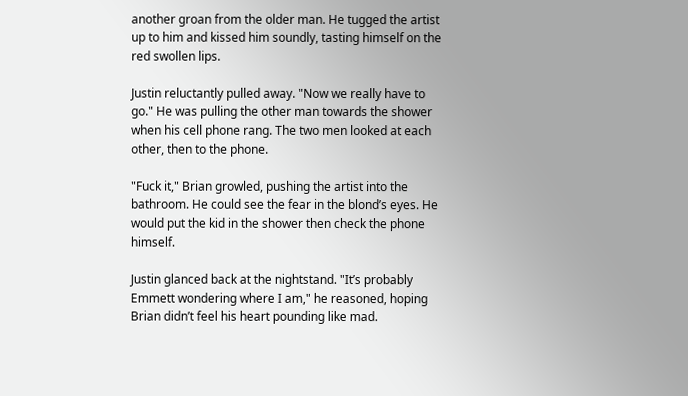another groan from the older man. He tugged the artist up to him and kissed him soundly, tasting himself on the red swollen lips.

Justin reluctantly pulled away. "Now we really have to go." He was pulling the other man towards the shower when his cell phone rang. The two men looked at each other, then to the phone.

"Fuck it," Brian growled, pushing the artist into the bathroom. He could see the fear in the blond’s eyes. He would put the kid in the shower then check the phone himself.

Justin glanced back at the nightstand. "It’s probably Emmett wondering where I am," he reasoned, hoping Brian didn’t feel his heart pounding like mad.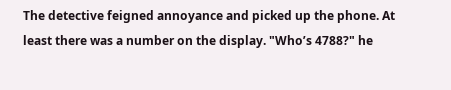The detective feigned annoyance and picked up the phone. At least there was a number on the display. "Who’s 4788?" he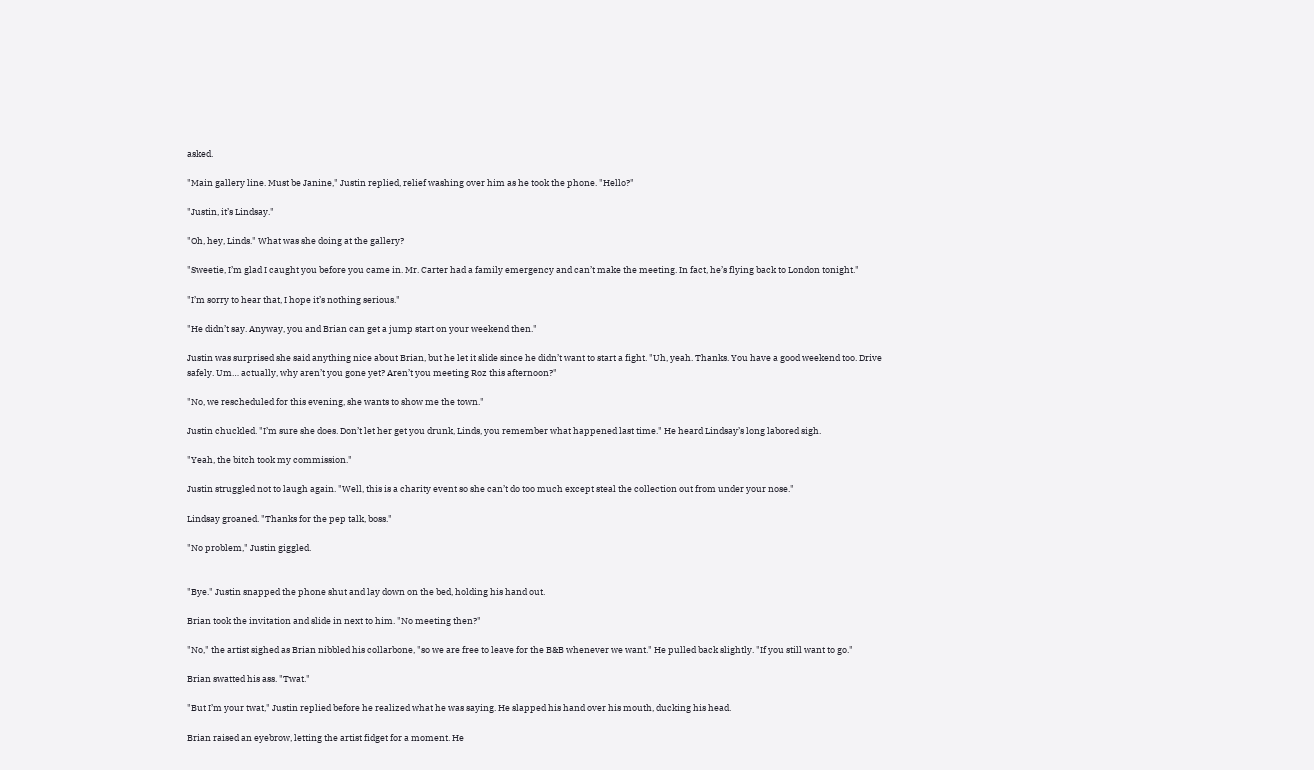asked.

"Main gallery line. Must be Janine," Justin replied, relief washing over him as he took the phone. "Hello?"

"Justin, it’s Lindsay."

"Oh, hey, Linds." What was she doing at the gallery?

"Sweetie, I’m glad I caught you before you came in. Mr. Carter had a family emergency and can’t make the meeting. In fact, he’s flying back to London tonight."

"I’m sorry to hear that, I hope it’s nothing serious."

"He didn’t say. Anyway, you and Brian can get a jump start on your weekend then."

Justin was surprised she said anything nice about Brian, but he let it slide since he didn’t want to start a fight. "Uh, yeah. Thanks. You have a good weekend too. Drive safely. Um… actually, why aren’t you gone yet? Aren’t you meeting Roz this afternoon?"

"No, we rescheduled for this evening, she wants to show me the town."

Justin chuckled. "I’m sure she does. Don’t let her get you drunk, Linds, you remember what happened last time." He heard Lindsay’s long labored sigh.

"Yeah, the bitch took my commission."

Justin struggled not to laugh again. "Well, this is a charity event so she can’t do too much except steal the collection out from under your nose."

Lindsay groaned. "Thanks for the pep talk, boss."

"No problem," Justin giggled.


"Bye." Justin snapped the phone shut and lay down on the bed, holding his hand out.

Brian took the invitation and slide in next to him. "No meeting then?"

"No," the artist sighed as Brian nibbled his collarbone, "so we are free to leave for the B&B whenever we want." He pulled back slightly. "If you still want to go."

Brian swatted his ass. "Twat."

"But I’m your twat," Justin replied before he realized what he was saying. He slapped his hand over his mouth, ducking his head.

Brian raised an eyebrow, letting the artist fidget for a moment. He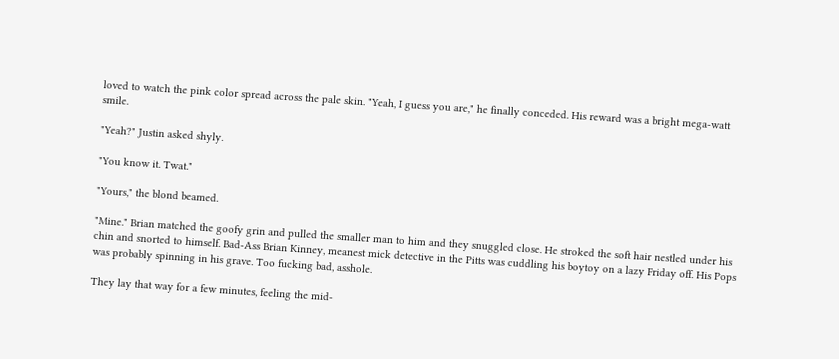loved to watch the pink color spread across the pale skin. "Yeah, I guess you are," he finally conceded. His reward was a bright mega-watt smile.

"Yeah?" Justin asked shyly.

"You know it. Twat."

"Yours," the blond beamed.

"Mine." Brian matched the goofy grin and pulled the smaller man to him and they snuggled close. He stroked the soft hair nestled under his chin and snorted to himself. Bad-Ass Brian Kinney, meanest mick detective in the Pitts was cuddling his boytoy on a lazy Friday off. His Pops was probably spinning in his grave. Too fucking bad, asshole.

They lay that way for a few minutes, feeling the mid-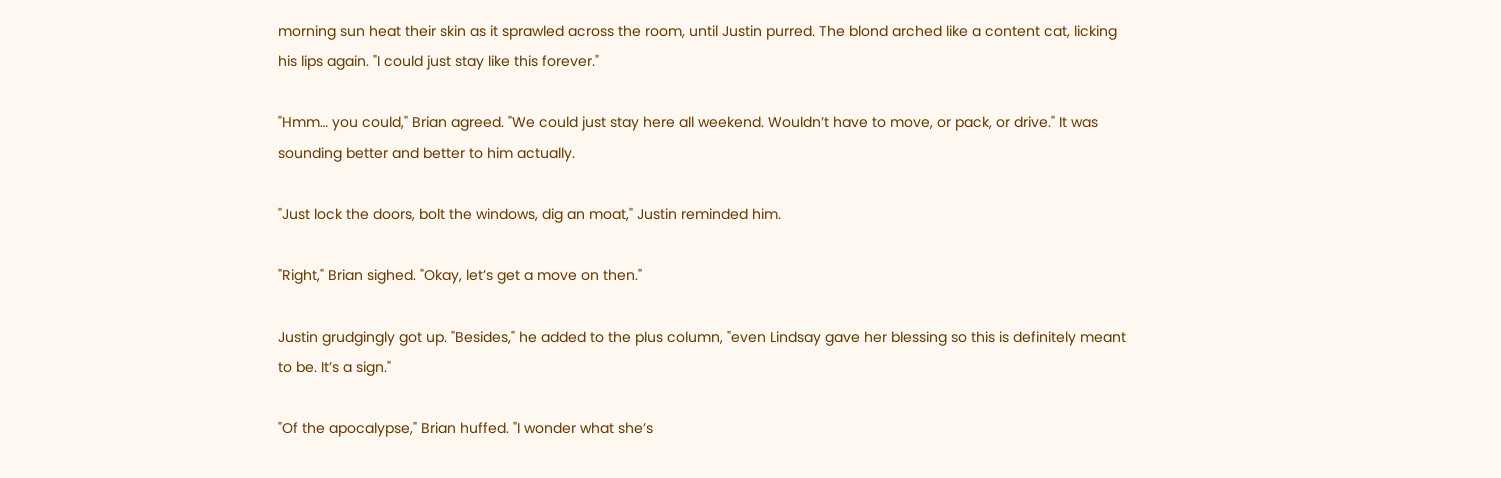morning sun heat their skin as it sprawled across the room, until Justin purred. The blond arched like a content cat, licking his lips again. "I could just stay like this forever."

"Hmm… you could," Brian agreed. "We could just stay here all weekend. Wouldn’t have to move, or pack, or drive." It was sounding better and better to him actually.

"Just lock the doors, bolt the windows, dig an moat," Justin reminded him.

"Right," Brian sighed. "Okay, let’s get a move on then."

Justin grudgingly got up. "Besides," he added to the plus column, "even Lindsay gave her blessing so this is definitely meant to be. It’s a sign."

"Of the apocalypse," Brian huffed. "I wonder what she’s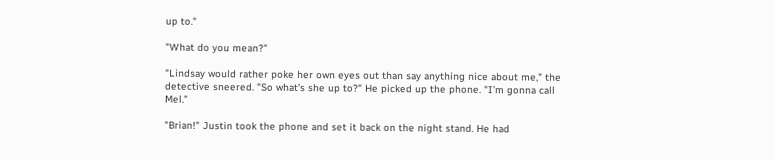up to."

"What do you mean?"

"Lindsay would rather poke her own eyes out than say anything nice about me," the detective sneered. "So what’s she up to?" He picked up the phone. "I’m gonna call Mel."

"Brian!" Justin took the phone and set it back on the night stand. He had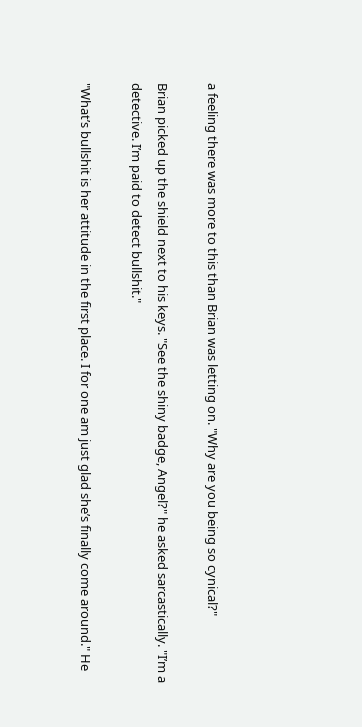a feeling there was more to this than Brian was letting on. "Why are you being so cynical?"

Brian picked up the shield next to his keys. "See the shiny badge, Angel?" he asked sarcastically. "I’m a detective. I’m paid to detect bullshit."

"What’s bullshit is her attitude in the first place. I for one am just glad she’s finally come around." He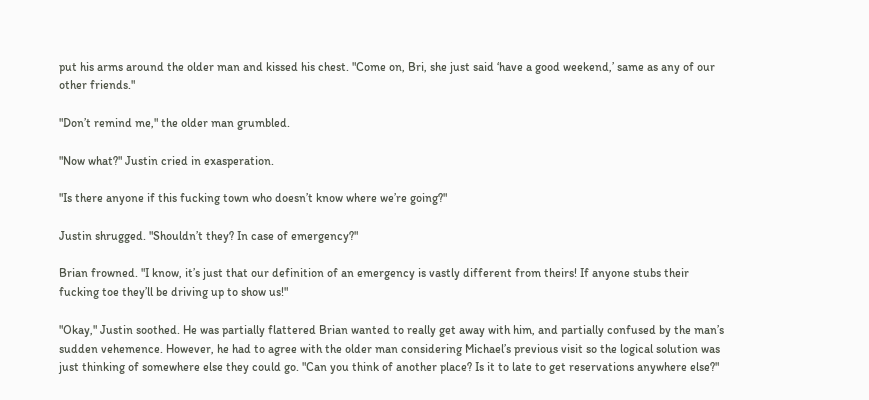put his arms around the older man and kissed his chest. "Come on, Bri, she just said ‘have a good weekend,’ same as any of our other friends."

"Don’t remind me," the older man grumbled.

"Now what?" Justin cried in exasperation.

"Is there anyone if this fucking town who doesn’t know where we’re going?"

Justin shrugged. "Shouldn’t they? In case of emergency?"

Brian frowned. "I know, it’s just that our definition of an emergency is vastly different from theirs! If anyone stubs their fucking toe they’ll be driving up to show us!"

"Okay," Justin soothed. He was partially flattered Brian wanted to really get away with him, and partially confused by the man’s sudden vehemence. However, he had to agree with the older man considering Michael’s previous visit so the logical solution was just thinking of somewhere else they could go. "Can you think of another place? Is it to late to get reservations anywhere else?"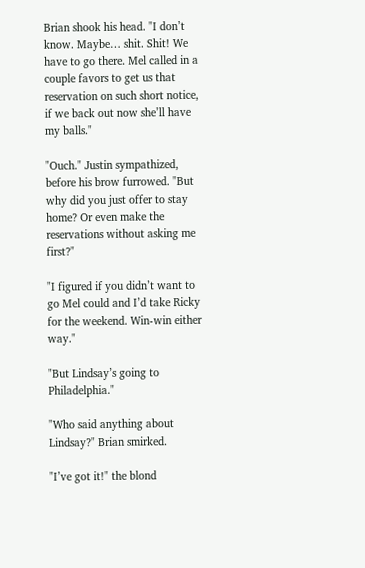Brian shook his head. "I don’t know. Maybe… shit. Shit! We have to go there. Mel called in a couple favors to get us that reservation on such short notice, if we back out now she’ll have my balls."

"Ouch." Justin sympathized, before his brow furrowed. "But why did you just offer to stay home? Or even make the reservations without asking me first?"

"I figured if you didn’t want to go Mel could and I’d take Ricky for the weekend. Win-win either way."

"But Lindsay’s going to Philadelphia."

"Who said anything about Lindsay?" Brian smirked.

"I’ve got it!" the blond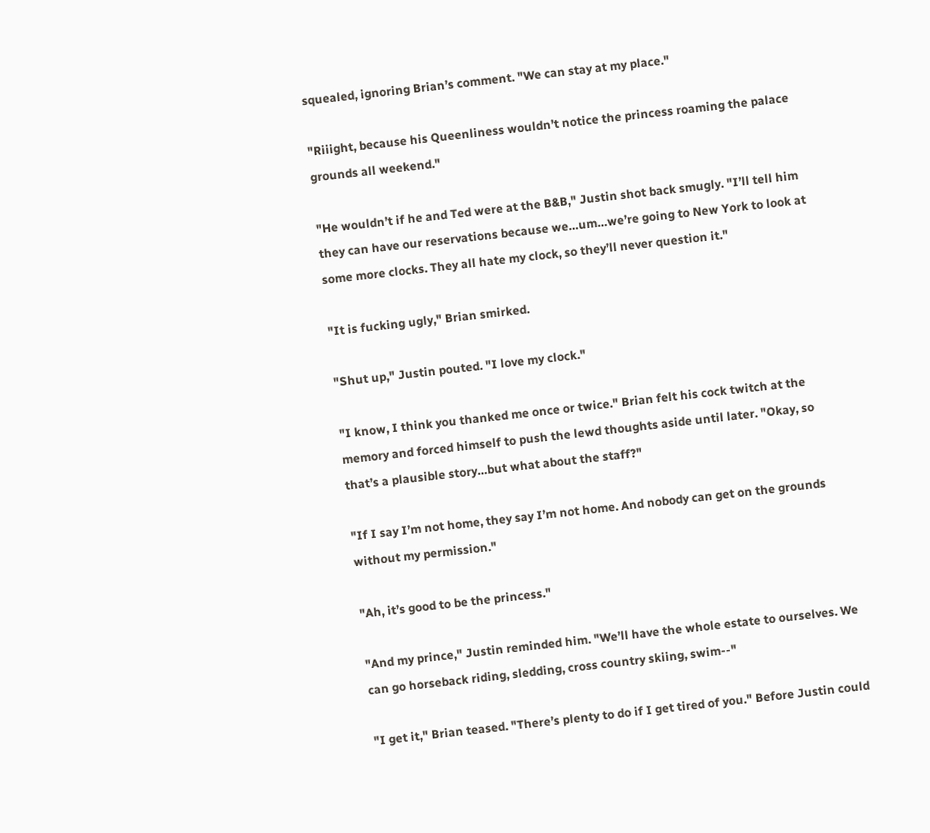squealed, ignoring Brian’s comment. "We can stay at my place."

"Riiight, because his Queenliness wouldn’t notice the princess roaming the palace grounds all weekend."

"He wouldn’t if he and Ted were at the B&B," Justin shot back smugly. "I’ll tell him they can have our reservations because we…um…we’re going to New York to look at some more clocks. They all hate my clock, so they’ll never question it."

"It is fucking ugly," Brian smirked.

"Shut up," Justin pouted. "I love my clock."

"I know, I think you thanked me once or twice." Brian felt his cock twitch at the memory and forced himself to push the lewd thoughts aside until later. "Okay, so that’s a plausible story…but what about the staff?"

"If I say I’m not home, they say I’m not home. And nobody can get on the grounds without my permission."

"Ah, it’s good to be the princess."

"And my prince," Justin reminded him. "We’ll have the whole estate to ourselves. We can go horseback riding, sledding, cross country skiing, swim--"

"I get it," Brian teased. "There’s plenty to do if I get tired of you." Before Justin could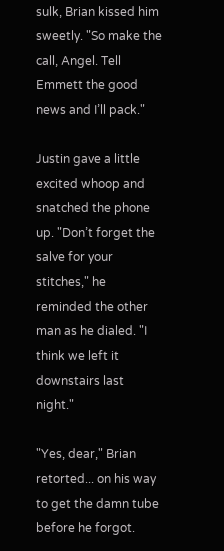sulk, Brian kissed him sweetly. "So make the call, Angel. Tell Emmett the good news and I’ll pack."

Justin gave a little excited whoop and snatched the phone up. "Don’t forget the salve for your stitches," he reminded the other man as he dialed. "I think we left it downstairs last night."

"Yes, dear," Brian retorted... on his way to get the damn tube before he forgot.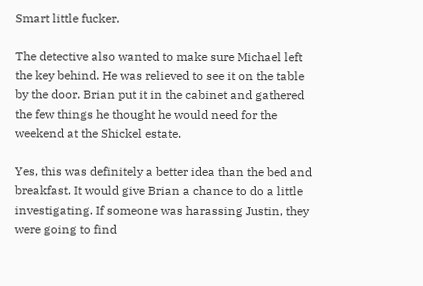Smart little fucker.

The detective also wanted to make sure Michael left the key behind. He was relieved to see it on the table by the door. Brian put it in the cabinet and gathered the few things he thought he would need for the weekend at the Shickel estate.

Yes, this was definitely a better idea than the bed and breakfast. It would give Brian a chance to do a little investigating. If someone was harassing Justin, they were going to find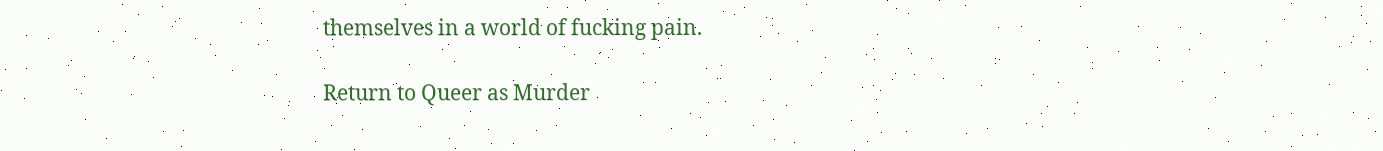themselves in a world of fucking pain.

Return to Queer as Murder